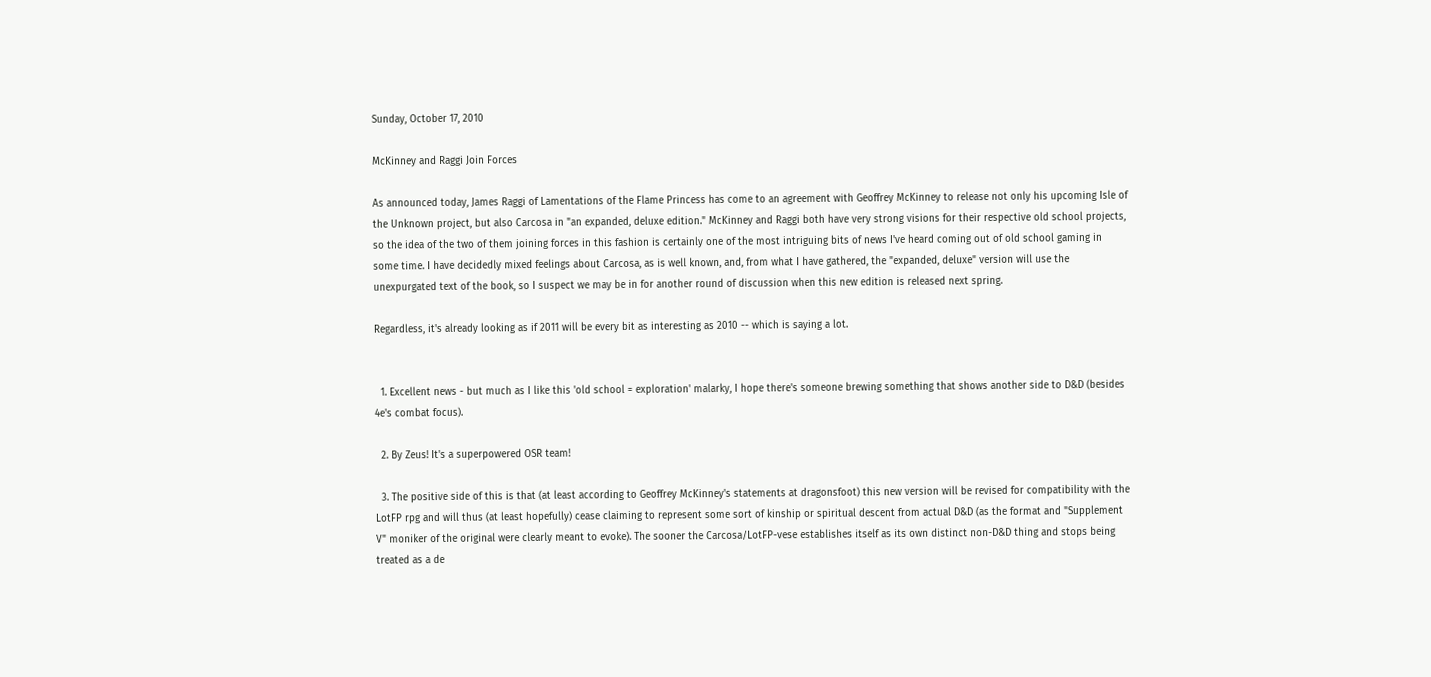Sunday, October 17, 2010

McKinney and Raggi Join Forces

As announced today, James Raggi of Lamentations of the Flame Princess has come to an agreement with Geoffrey McKinney to release not only his upcoming Isle of the Unknown project, but also Carcosa in "an expanded, deluxe edition." McKinney and Raggi both have very strong visions for their respective old school projects, so the idea of the two of them joining forces in this fashion is certainly one of the most intriguing bits of news I've heard coming out of old school gaming in some time. I have decidedly mixed feelings about Carcosa, as is well known, and, from what I have gathered, the "expanded, deluxe" version will use the unexpurgated text of the book, so I suspect we may be in for another round of discussion when this new edition is released next spring.

Regardless, it's already looking as if 2011 will be every bit as interesting as 2010 -- which is saying a lot.


  1. Excellent news - but much as I like this 'old school = exploration' malarky, I hope there's someone brewing something that shows another side to D&D (besides 4e's combat focus).

  2. By Zeus! It's a superpowered OSR team!

  3. The positive side of this is that (at least according to Geoffrey McKinney's statements at dragonsfoot) this new version will be revised for compatibility with the LotFP rpg and will thus (at least hopefully) cease claiming to represent some sort of kinship or spiritual descent from actual D&D (as the format and "Supplement V" moniker of the original were clearly meant to evoke). The sooner the Carcosa/LotFP-vese establishes itself as its own distinct non-D&D thing and stops being treated as a de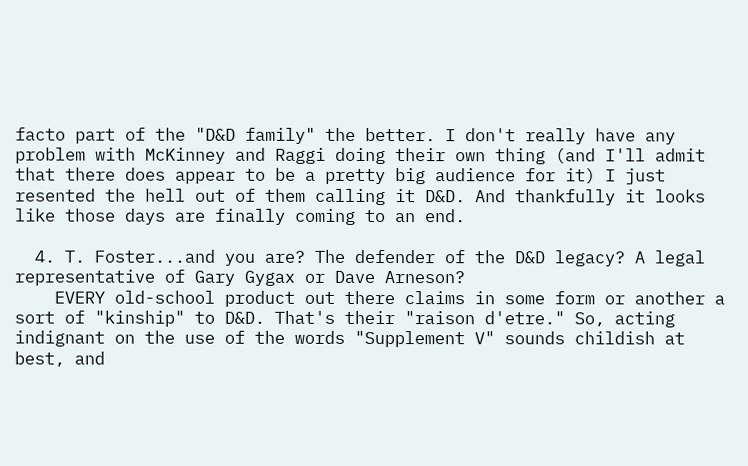facto part of the "D&D family" the better. I don't really have any problem with McKinney and Raggi doing their own thing (and I'll admit that there does appear to be a pretty big audience for it) I just resented the hell out of them calling it D&D. And thankfully it looks like those days are finally coming to an end.

  4. T. Foster...and you are? The defender of the D&D legacy? A legal representative of Gary Gygax or Dave Arneson?
    EVERY old-school product out there claims in some form or another a sort of "kinship" to D&D. That's their "raison d'etre." So, acting indignant on the use of the words "Supplement V" sounds childish at best, and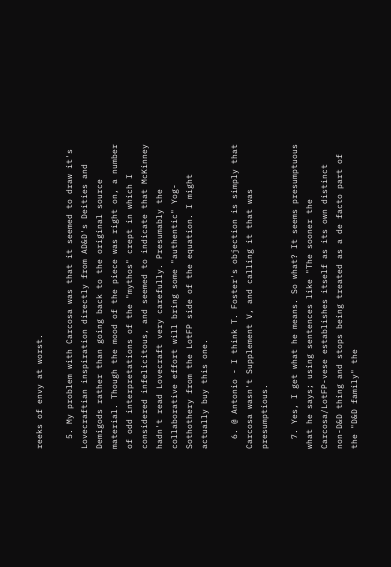reeks of envy at worst.

  5. My problem with Carcosa was that it seemed to draw it's Lovecraftian inspiration directly from AD&D's Deities and Demigods rather than going back to the original source material. Though the mood of the piece was right on, a number of odd interpretations of the "mythos" crept in which I considered infelicitous, and seemed to indicate that McKinney hadn't read Lovecraft very carefully. Presumably the collaborative effort will bring some "authentic" Yog-Sothothery from the LotFP side of the equation. I might actually buy this one.

  6. @ Antonio - I think T. Foster's objection is simply that Carcosa wasn't Supplement V, and calling it that was presumptious.

  7. Yes, I get what he means. So what? It seems presumptuous what he says; using sentences like "The sooner the Carcosa/LotFP-vese establishes itself as its own distinct non-D&D thing and stops being treated as a de facto part of the "D&D family" the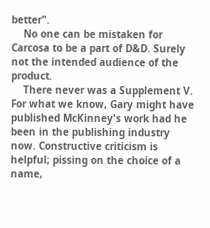better".
    No one can be mistaken for Carcosa to be a part of D&D. Surely not the intended audience of the product.
    There never was a Supplement V. For what we know, Gary might have published McKinney's work had he been in the publishing industry now. Constructive criticism is helpful; pissing on the choice of a name,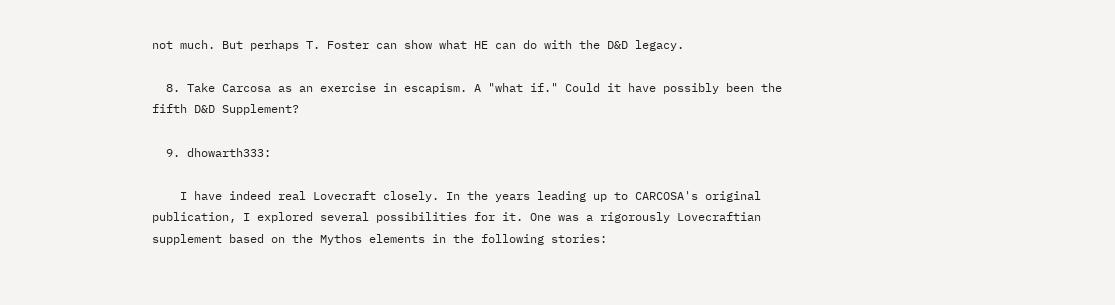not much. But perhaps T. Foster can show what HE can do with the D&D legacy.

  8. Take Carcosa as an exercise in escapism. A "what if." Could it have possibly been the fifth D&D Supplement?

  9. dhowarth333:

    I have indeed real Lovecraft closely. In the years leading up to CARCOSA's original publication, I explored several possibilities for it. One was a rigorously Lovecraftian supplement based on the Mythos elements in the following stories: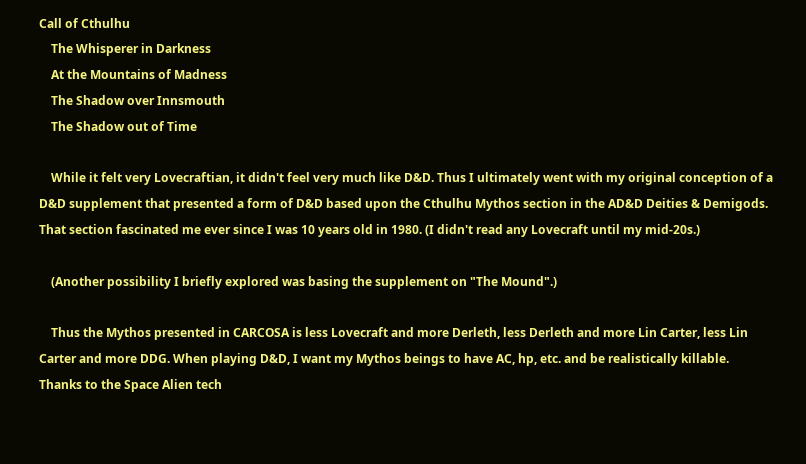Call of Cthulhu
    The Whisperer in Darkness
    At the Mountains of Madness
    The Shadow over Innsmouth
    The Shadow out of Time

    While it felt very Lovecraftian, it didn't feel very much like D&D. Thus I ultimately went with my original conception of a D&D supplement that presented a form of D&D based upon the Cthulhu Mythos section in the AD&D Deities & Demigods. That section fascinated me ever since I was 10 years old in 1980. (I didn't read any Lovecraft until my mid-20s.)

    (Another possibility I briefly explored was basing the supplement on "The Mound".)

    Thus the Mythos presented in CARCOSA is less Lovecraft and more Derleth, less Derleth and more Lin Carter, less Lin Carter and more DDG. When playing D&D, I want my Mythos beings to have AC, hp, etc. and be realistically killable. Thanks to the Space Alien tech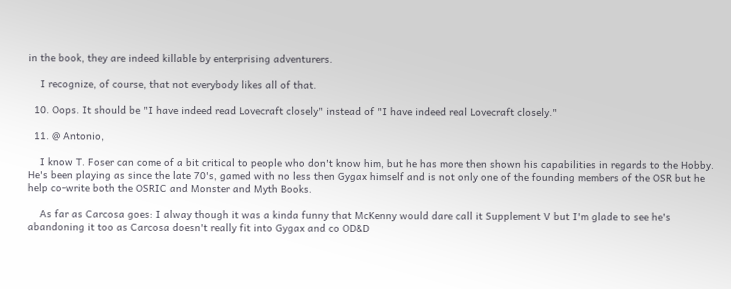in the book, they are indeed killable by enterprising adventurers.

    I recognize, of course, that not everybody likes all of that.

  10. Oops. It should be "I have indeed read Lovecraft closely" instead of "I have indeed real Lovecraft closely."

  11. @ Antonio,

    I know T. Foser can come of a bit critical to people who don't know him, but he has more then shown his capabilities in regards to the Hobby. He's been playing as since the late 70's, gamed with no less then Gygax himself and is not only one of the founding members of the OSR but he help co-write both the OSRIC and Monster and Myth Books.

    As far as Carcosa goes: I alway though it was a kinda funny that McKenny would dare call it Supplement V but I'm glade to see he's abandoning it too as Carcosa doesn't really fit into Gygax and co OD&D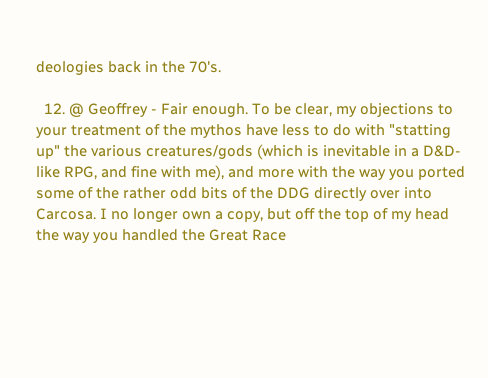deologies back in the 70's.

  12. @ Geoffrey - Fair enough. To be clear, my objections to your treatment of the mythos have less to do with "statting up" the various creatures/gods (which is inevitable in a D&D-like RPG, and fine with me), and more with the way you ported some of the rather odd bits of the DDG directly over into Carcosa. I no longer own a copy, but off the top of my head the way you handled the Great Race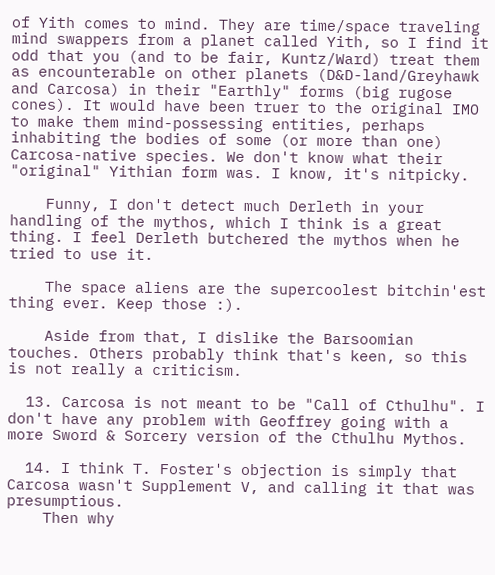of Yith comes to mind. They are time/space traveling mind swappers from a planet called Yith, so I find it odd that you (and to be fair, Kuntz/Ward) treat them as encounterable on other planets (D&D-land/Greyhawk and Carcosa) in their "Earthly" forms (big rugose cones). It would have been truer to the original IMO to make them mind-possessing entities, perhaps inhabiting the bodies of some (or more than one) Carcosa-native species. We don't know what their "original" Yithian form was. I know, it's nitpicky.

    Funny, I don't detect much Derleth in your handling of the mythos, which I think is a great thing. I feel Derleth butchered the mythos when he tried to use it.

    The space aliens are the supercoolest bitchin'est thing ever. Keep those :).

    Aside from that, I dislike the Barsoomian touches. Others probably think that's keen, so this is not really a criticism.

  13. Carcosa is not meant to be "Call of Cthulhu". I don't have any problem with Geoffrey going with a more Sword & Sorcery version of the Cthulhu Mythos.

  14. I think T. Foster's objection is simply that Carcosa wasn't Supplement V, and calling it that was presumptious.
    Then why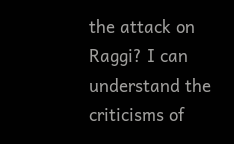the attack on Raggi? I can understand the criticisms of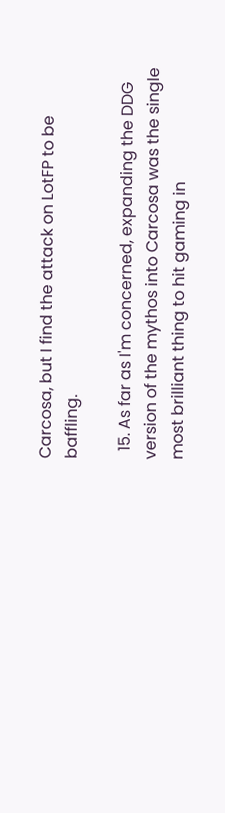Carcosa, but I find the attack on LotFP to be baffling.

  15. As far as I'm concerned, expanding the DDG version of the mythos into Carcosa was the single most brilliant thing to hit gaming in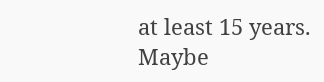at least 15 years. Maybe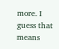more. I guess that means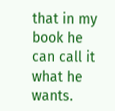that in my book he can call it what he wants.